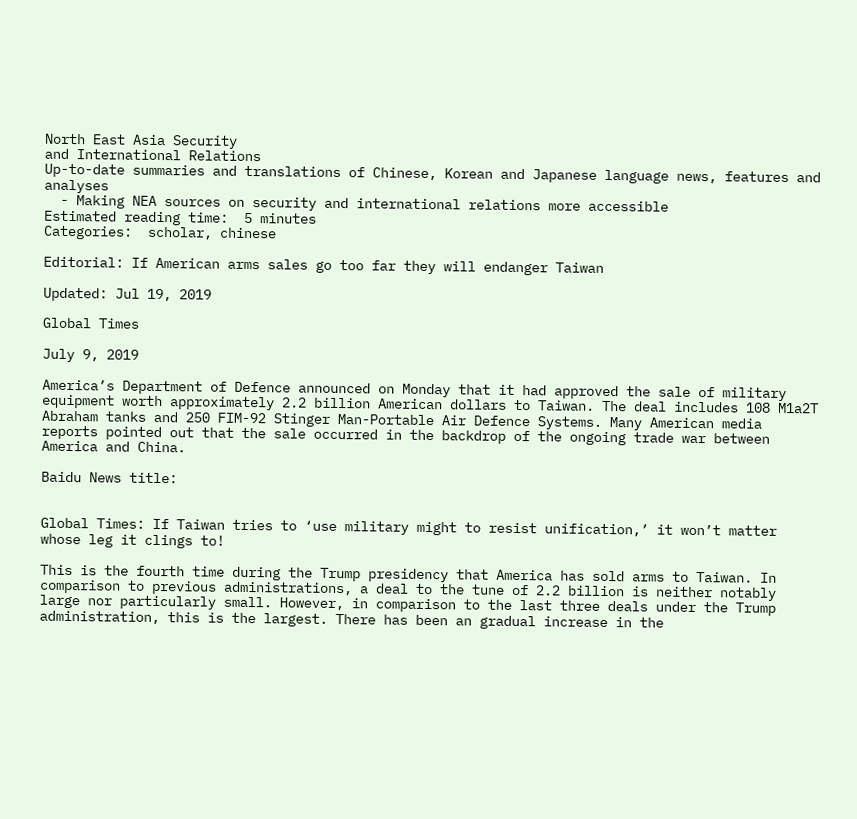North East Asia Security
and International Relations
Up-to-date summaries and translations of Chinese, Korean and Japanese language news, features and analyses
  - Making NEA sources on security and international relations more accessible
Estimated reading time:  5 minutes
Categories:  scholar, chinese

Editorial: If American arms sales go too far they will endanger Taiwan

Updated: Jul 19, 2019

Global Times

July 9, 2019

America’s Department of Defence announced on Monday that it had approved the sale of military equipment worth approximately 2.2 billion American dollars to Taiwan. The deal includes 108 M1a2T Abraham tanks and 250 FIM-92 Stinger Man-Portable Air Defence Systems. Many American media reports pointed out that the sale occurred in the backdrop of the ongoing trade war between America and China.

Baidu News title:


Global Times: If Taiwan tries to ‘use military might to resist unification,’ it won’t matter whose leg it clings to!

This is the fourth time during the Trump presidency that America has sold arms to Taiwan. In comparison to previous administrations, a deal to the tune of 2.2 billion is neither notably large nor particularly small. However, in comparison to the last three deals under the Trump administration, this is the largest. There has been an gradual increase in the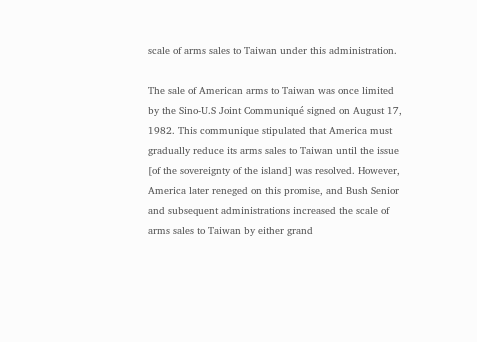scale of arms sales to Taiwan under this administration.

The sale of American arms to Taiwan was once limited by the Sino-U.S Joint Communiqué signed on August 17, 1982. This communique stipulated that America must gradually reduce its arms sales to Taiwan until the issue [of the sovereignty of the island] was resolved. However, America later reneged on this promise, and Bush Senior and subsequent administrations increased the scale of arms sales to Taiwan by either grand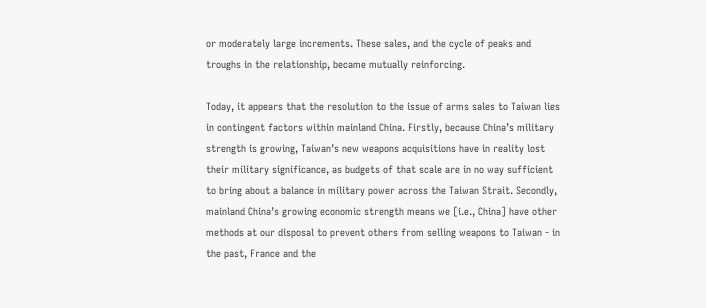or moderately large increments. These sales, and the cycle of peaks and troughs in the relationship, became mutually reinforcing.

Today, it appears that the resolution to the issue of arms sales to Taiwan lies in contingent factors within mainland China. Firstly, because China’s military strength is growing, Taiwan’s new weapons acquisitions have in reality lost their military significance, as budgets of that scale are in no way sufficient to bring about a balance in military power across the Taiwan Strait. Secondly, mainland China’s growing economic strength means we [i.e., China] have other methods at our disposal to prevent others from selling weapons to Taiwan - in the past, France and the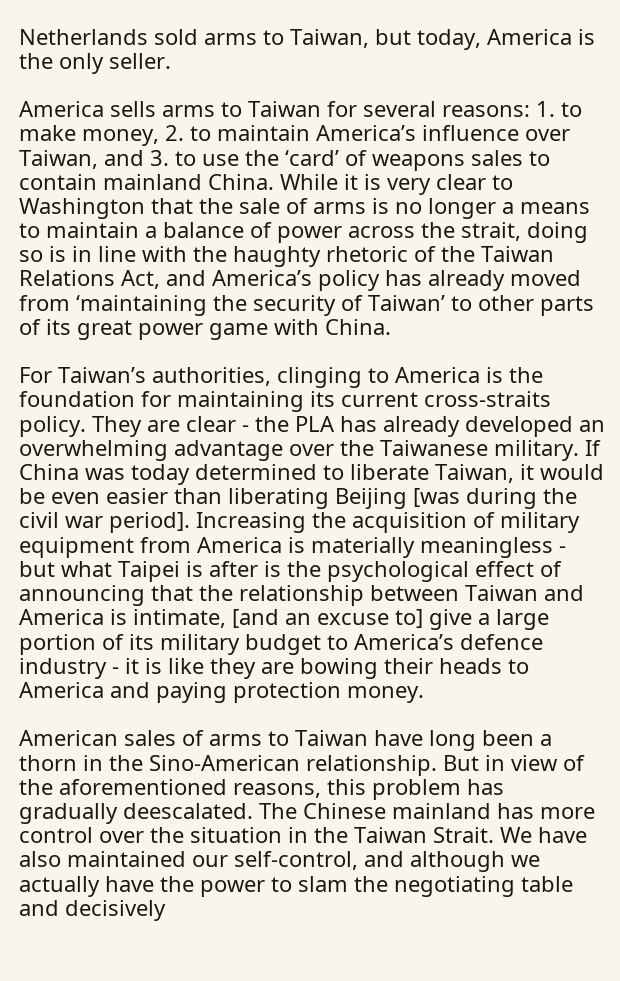Netherlands sold arms to Taiwan, but today, America is the only seller.

America sells arms to Taiwan for several reasons: 1. to make money, 2. to maintain America’s influence over Taiwan, and 3. to use the ‘card’ of weapons sales to contain mainland China. While it is very clear to Washington that the sale of arms is no longer a means to maintain a balance of power across the strait, doing so is in line with the haughty rhetoric of the Taiwan Relations Act, and America’s policy has already moved from ‘maintaining the security of Taiwan’ to other parts of its great power game with China.

For Taiwan’s authorities, clinging to America is the foundation for maintaining its current cross-straits policy. They are clear - the PLA has already developed an overwhelming advantage over the Taiwanese military. If China was today determined to liberate Taiwan, it would be even easier than liberating Beijing [was during the civil war period]. Increasing the acquisition of military equipment from America is materially meaningless - but what Taipei is after is the psychological effect of announcing that the relationship between Taiwan and America is intimate, [and an excuse to] give a large portion of its military budget to America’s defence industry - it is like they are bowing their heads to America and paying protection money.

American sales of arms to Taiwan have long been a thorn in the Sino-American relationship. But in view of the aforementioned reasons, this problem has gradually deescalated. The Chinese mainland has more control over the situation in the Taiwan Strait. We have also maintained our self-control, and although we actually have the power to slam the negotiating table and decisively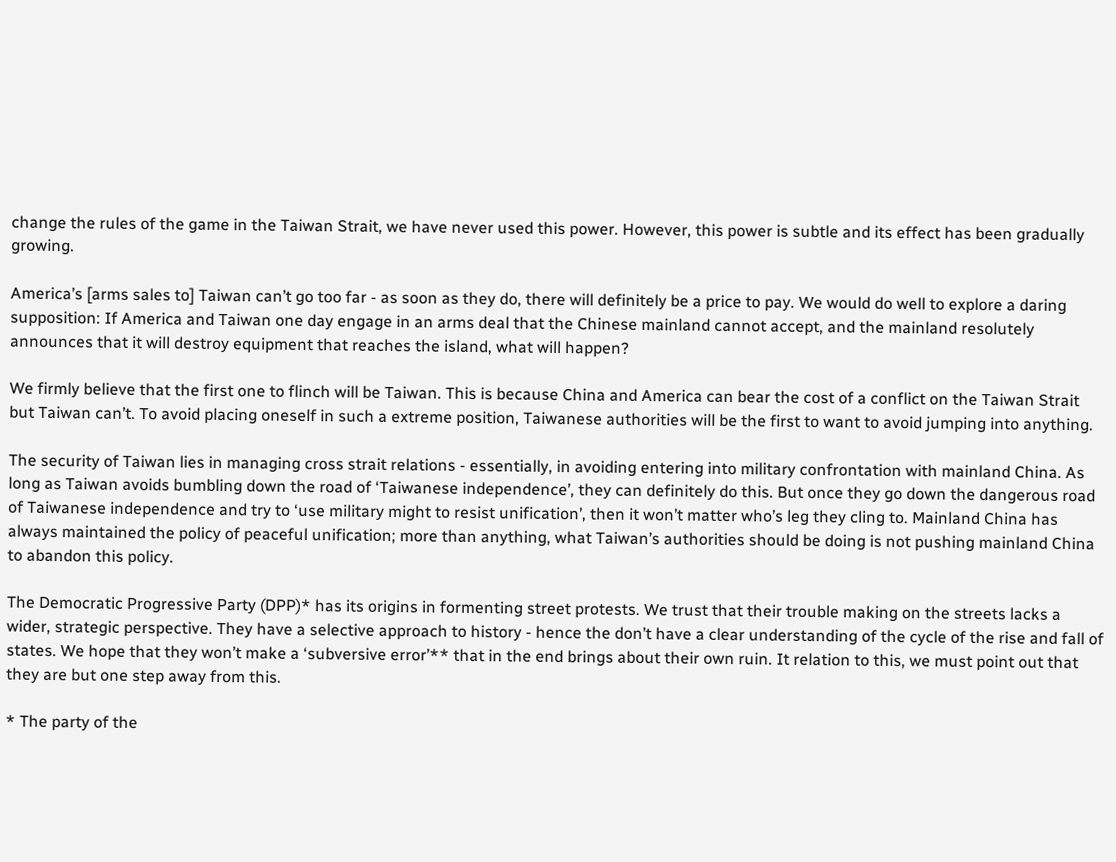change the rules of the game in the Taiwan Strait, we have never used this power. However, this power is subtle and its effect has been gradually growing.

America’s [arms sales to] Taiwan can’t go too far - as soon as they do, there will definitely be a price to pay. We would do well to explore a daring supposition: If America and Taiwan one day engage in an arms deal that the Chinese mainland cannot accept, and the mainland resolutely announces that it will destroy equipment that reaches the island, what will happen?

We firmly believe that the first one to flinch will be Taiwan. This is because China and America can bear the cost of a conflict on the Taiwan Strait but Taiwan can’t. To avoid placing oneself in such a extreme position, Taiwanese authorities will be the first to want to avoid jumping into anything.

The security of Taiwan lies in managing cross strait relations - essentially, in avoiding entering into military confrontation with mainland China. As long as Taiwan avoids bumbling down the road of ‘Taiwanese independence’, they can definitely do this. But once they go down the dangerous road of Taiwanese independence and try to ‘use military might to resist unification’, then it won’t matter who’s leg they cling to. Mainland China has always maintained the policy of peaceful unification; more than anything, what Taiwan’s authorities should be doing is not pushing mainland China to abandon this policy.

The Democratic Progressive Party (DPP)* has its origins in formenting street protests. We trust that their trouble making on the streets lacks a wider, strategic perspective. They have a selective approach to history - hence the don’t have a clear understanding of the cycle of the rise and fall of states. We hope that they won’t make a ‘subversive error’** that in the end brings about their own ruin. It relation to this, we must point out that they are but one step away from this.

* The party of the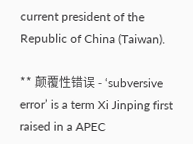current president of the Republic of China (Taiwan).

** 颠覆性错误 - ‘subversive error’ is a term Xi Jinping first raised in a APEC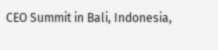CEO Summit in Bali, Indonesia,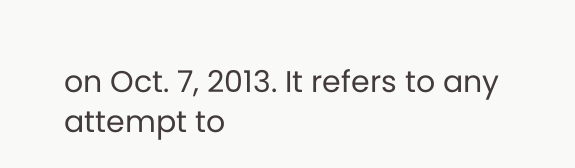on Oct. 7, 2013. It refers to any attempt to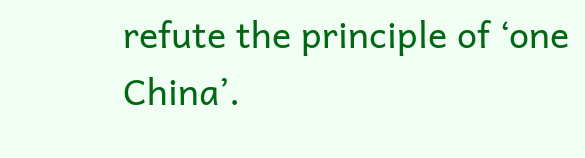refute the principle of ‘one China’.